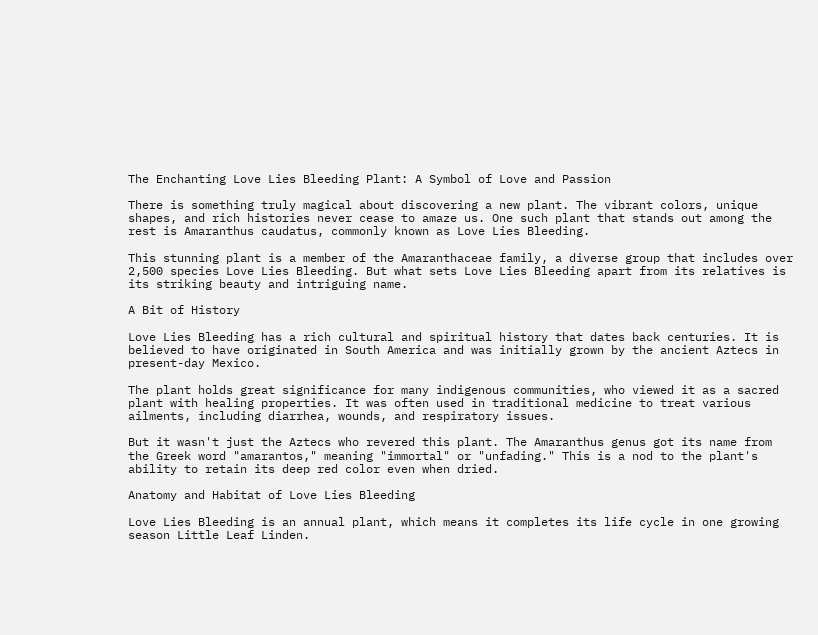The Enchanting Love Lies Bleeding Plant: A Symbol of Love and Passion

There is something truly magical about discovering a new plant. The vibrant colors, unique shapes, and rich histories never cease to amaze us. One such plant that stands out among the rest is Amaranthus caudatus, commonly known as Love Lies Bleeding.

This stunning plant is a member of the Amaranthaceae family, a diverse group that includes over 2,500 species Love Lies Bleeding. But what sets Love Lies Bleeding apart from its relatives is its striking beauty and intriguing name.

A Bit of History

Love Lies Bleeding has a rich cultural and spiritual history that dates back centuries. It is believed to have originated in South America and was initially grown by the ancient Aztecs in present-day Mexico.

The plant holds great significance for many indigenous communities, who viewed it as a sacred plant with healing properties. It was often used in traditional medicine to treat various ailments, including diarrhea, wounds, and respiratory issues.

But it wasn't just the Aztecs who revered this plant. The Amaranthus genus got its name from the Greek word "amarantos," meaning "immortal" or "unfading." This is a nod to the plant's ability to retain its deep red color even when dried.

Anatomy and Habitat of Love Lies Bleeding

Love Lies Bleeding is an annual plant, which means it completes its life cycle in one growing season Little Leaf Linden.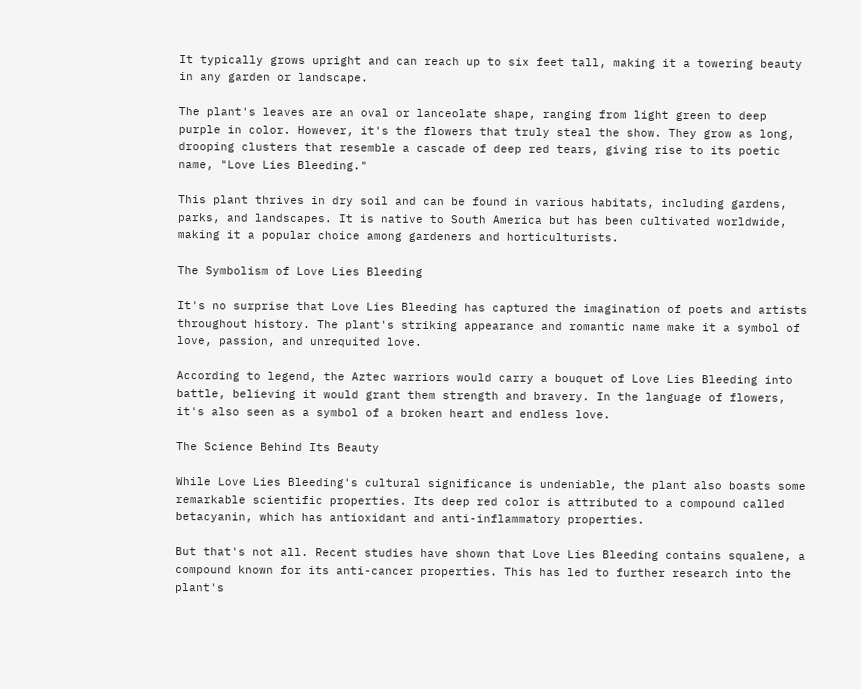It typically grows upright and can reach up to six feet tall, making it a towering beauty in any garden or landscape.

The plant's leaves are an oval or lanceolate shape, ranging from light green to deep purple in color. However, it's the flowers that truly steal the show. They grow as long, drooping clusters that resemble a cascade of deep red tears, giving rise to its poetic name, "Love Lies Bleeding."

This plant thrives in dry soil and can be found in various habitats, including gardens, parks, and landscapes. It is native to South America but has been cultivated worldwide, making it a popular choice among gardeners and horticulturists.

The Symbolism of Love Lies Bleeding

It's no surprise that Love Lies Bleeding has captured the imagination of poets and artists throughout history. The plant's striking appearance and romantic name make it a symbol of love, passion, and unrequited love.

According to legend, the Aztec warriors would carry a bouquet of Love Lies Bleeding into battle, believing it would grant them strength and bravery. In the language of flowers, it's also seen as a symbol of a broken heart and endless love.

The Science Behind Its Beauty

While Love Lies Bleeding's cultural significance is undeniable, the plant also boasts some remarkable scientific properties. Its deep red color is attributed to a compound called betacyanin, which has antioxidant and anti-inflammatory properties.

But that's not all. Recent studies have shown that Love Lies Bleeding contains squalene, a compound known for its anti-cancer properties. This has led to further research into the plant's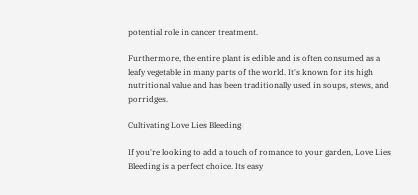potential role in cancer treatment.

Furthermore, the entire plant is edible and is often consumed as a leafy vegetable in many parts of the world. It's known for its high nutritional value and has been traditionally used in soups, stews, and porridges.

Cultivating Love Lies Bleeding

If you're looking to add a touch of romance to your garden, Love Lies Bleeding is a perfect choice. Its easy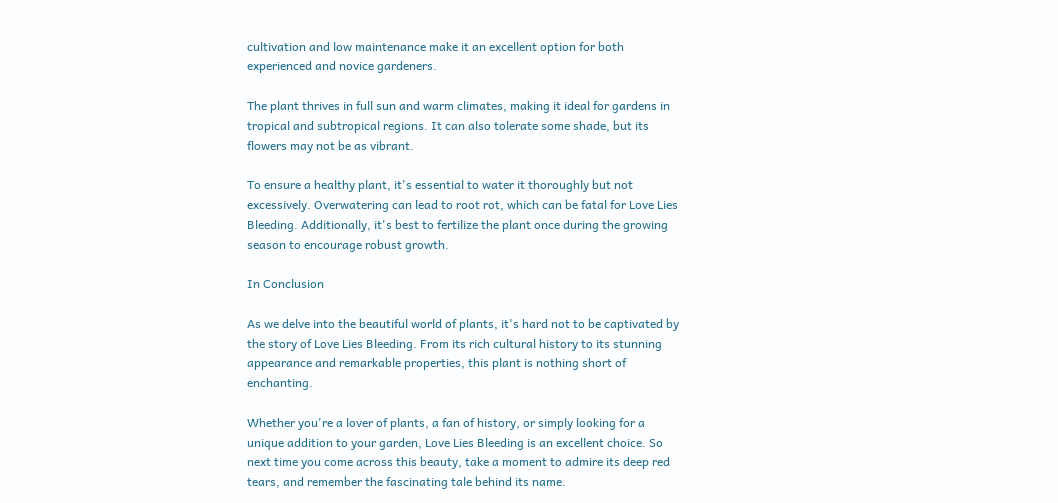cultivation and low maintenance make it an excellent option for both experienced and novice gardeners.

The plant thrives in full sun and warm climates, making it ideal for gardens in tropical and subtropical regions. It can also tolerate some shade, but its flowers may not be as vibrant.

To ensure a healthy plant, it's essential to water it thoroughly but not excessively. Overwatering can lead to root rot, which can be fatal for Love Lies Bleeding. Additionally, it's best to fertilize the plant once during the growing season to encourage robust growth.

In Conclusion

As we delve into the beautiful world of plants, it's hard not to be captivated by the story of Love Lies Bleeding. From its rich cultural history to its stunning appearance and remarkable properties, this plant is nothing short of enchanting.

Whether you're a lover of plants, a fan of history, or simply looking for a unique addition to your garden, Love Lies Bleeding is an excellent choice. So next time you come across this beauty, take a moment to admire its deep red tears, and remember the fascinating tale behind its name.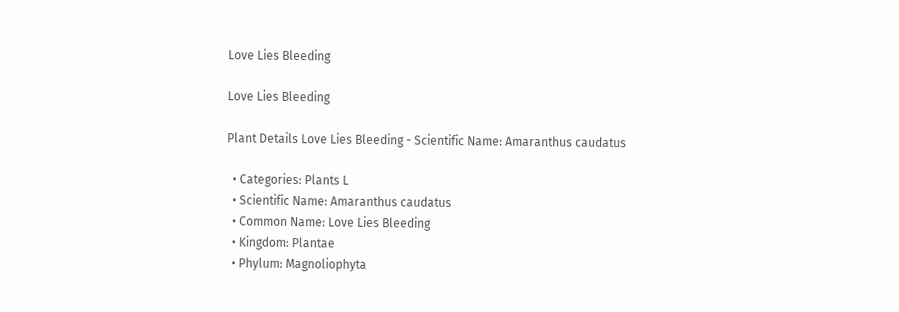Love Lies Bleeding

Love Lies Bleeding

Plant Details Love Lies Bleeding - Scientific Name: Amaranthus caudatus

  • Categories: Plants L
  • Scientific Name: Amaranthus caudatus
  • Common Name: Love Lies Bleeding
  • Kingdom: Plantae
  • Phylum: Magnoliophyta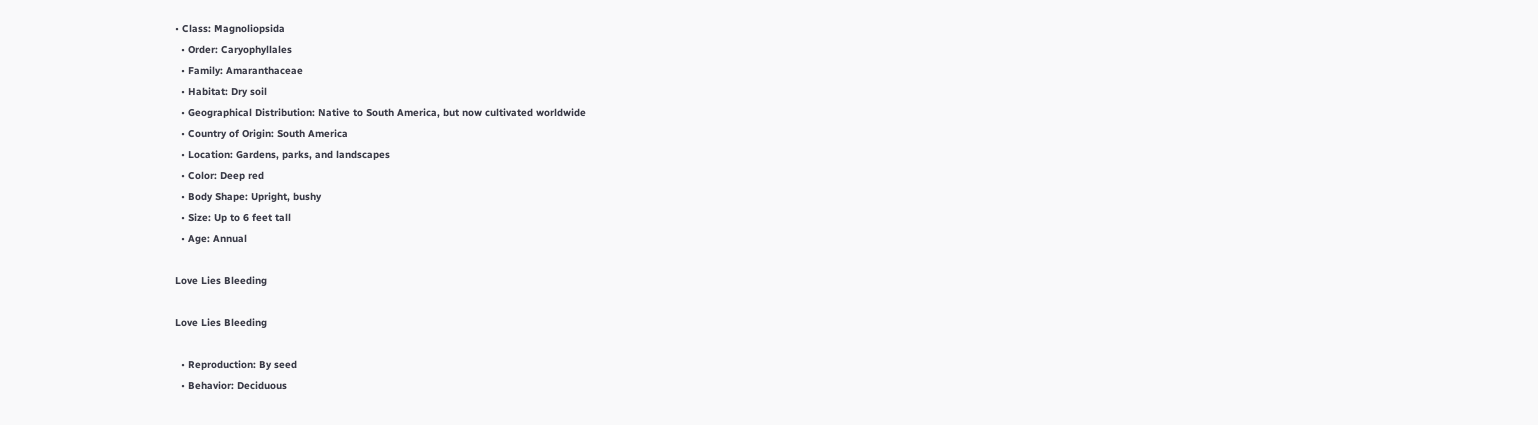• Class: Magnoliopsida
  • Order: Caryophyllales
  • Family: Amaranthaceae
  • Habitat: Dry soil
  • Geographical Distribution: Native to South America, but now cultivated worldwide
  • Country of Origin: South America
  • Location: Gardens, parks, and landscapes
  • Color: Deep red
  • Body Shape: Upright, bushy
  • Size: Up to 6 feet tall
  • Age: Annual

Love Lies Bleeding

Love Lies Bleeding

  • Reproduction: By seed
  • Behavior: Deciduous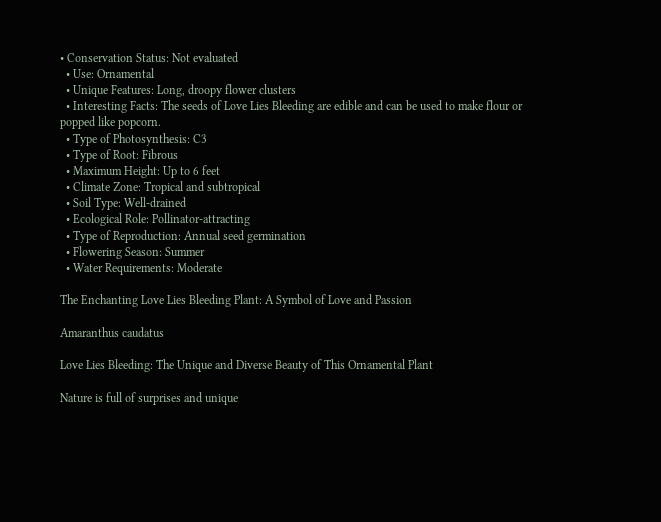• Conservation Status: Not evaluated
  • Use: Ornamental
  • Unique Features: Long, droopy flower clusters
  • Interesting Facts: The seeds of Love Lies Bleeding are edible and can be used to make flour or popped like popcorn.
  • Type of Photosynthesis: C3
  • Type of Root: Fibrous
  • Maximum Height: Up to 6 feet
  • Climate Zone: Tropical and subtropical
  • Soil Type: Well-drained
  • Ecological Role: Pollinator-attracting
  • Type of Reproduction: Annual seed germination
  • Flowering Season: Summer
  • Water Requirements: Moderate

The Enchanting Love Lies Bleeding Plant: A Symbol of Love and Passion

Amaranthus caudatus

Love Lies Bleeding: The Unique and Diverse Beauty of This Ornamental Plant

Nature is full of surprises and unique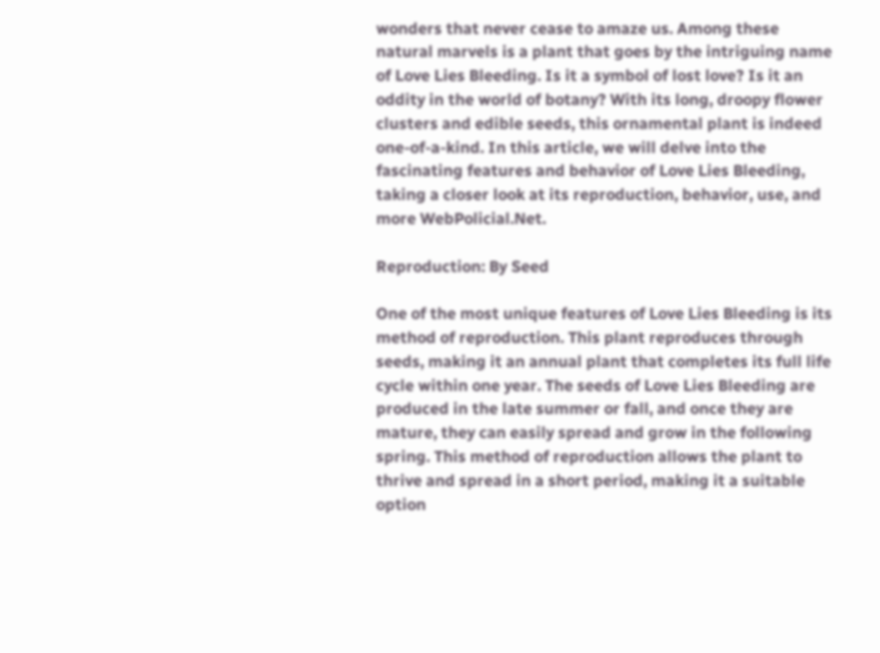wonders that never cease to amaze us. Among these natural marvels is a plant that goes by the intriguing name of Love Lies Bleeding. Is it a symbol of lost love? Is it an oddity in the world of botany? With its long, droopy flower clusters and edible seeds, this ornamental plant is indeed one-of-a-kind. In this article, we will delve into the fascinating features and behavior of Love Lies Bleeding, taking a closer look at its reproduction, behavior, use, and more WebPolicial.Net.

Reproduction: By Seed

One of the most unique features of Love Lies Bleeding is its method of reproduction. This plant reproduces through seeds, making it an annual plant that completes its full life cycle within one year. The seeds of Love Lies Bleeding are produced in the late summer or fall, and once they are mature, they can easily spread and grow in the following spring. This method of reproduction allows the plant to thrive and spread in a short period, making it a suitable option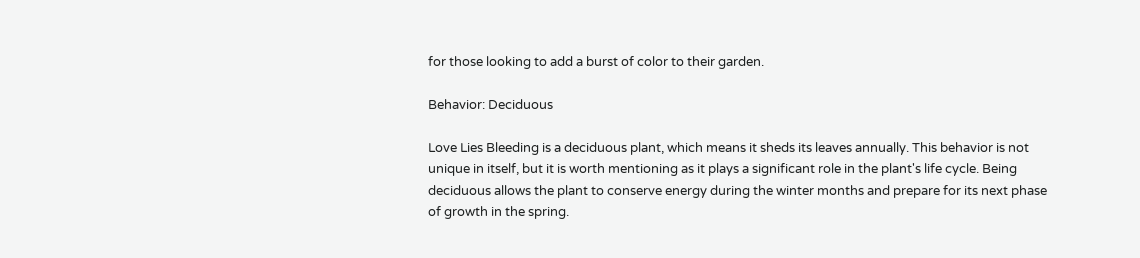for those looking to add a burst of color to their garden.

Behavior: Deciduous

Love Lies Bleeding is a deciduous plant, which means it sheds its leaves annually. This behavior is not unique in itself, but it is worth mentioning as it plays a significant role in the plant's life cycle. Being deciduous allows the plant to conserve energy during the winter months and prepare for its next phase of growth in the spring.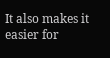It also makes it easier for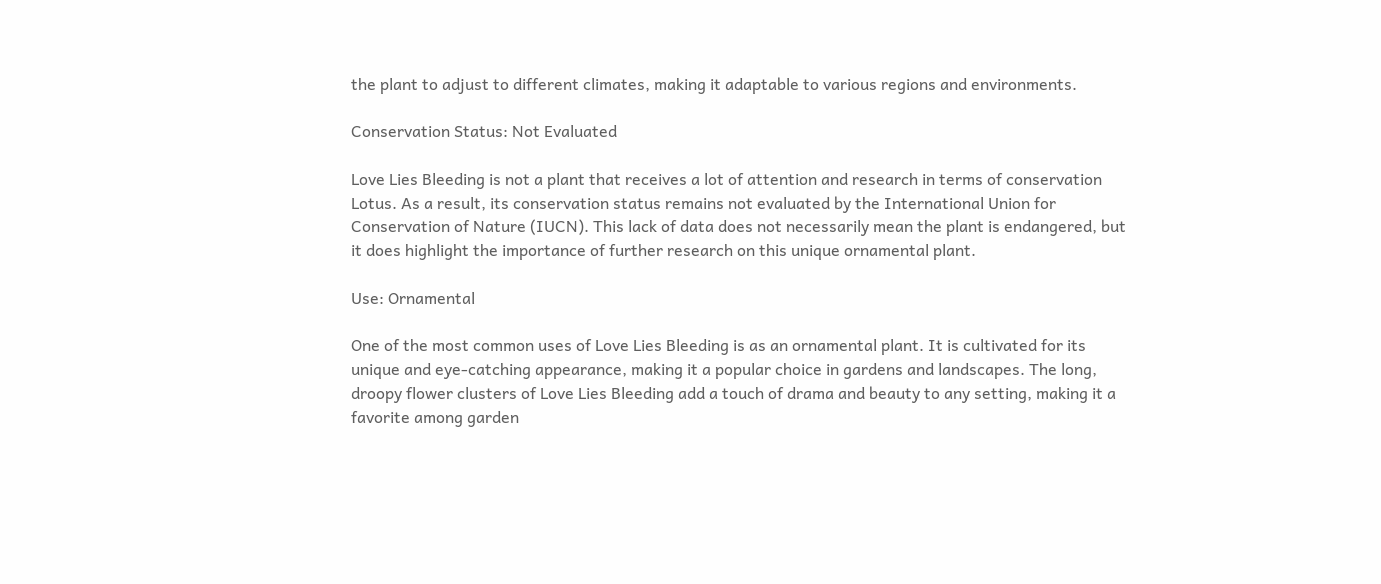the plant to adjust to different climates, making it adaptable to various regions and environments.

Conservation Status: Not Evaluated

Love Lies Bleeding is not a plant that receives a lot of attention and research in terms of conservation Lotus. As a result, its conservation status remains not evaluated by the International Union for Conservation of Nature (IUCN). This lack of data does not necessarily mean the plant is endangered, but it does highlight the importance of further research on this unique ornamental plant.

Use: Ornamental

One of the most common uses of Love Lies Bleeding is as an ornamental plant. It is cultivated for its unique and eye-catching appearance, making it a popular choice in gardens and landscapes. The long, droopy flower clusters of Love Lies Bleeding add a touch of drama and beauty to any setting, making it a favorite among garden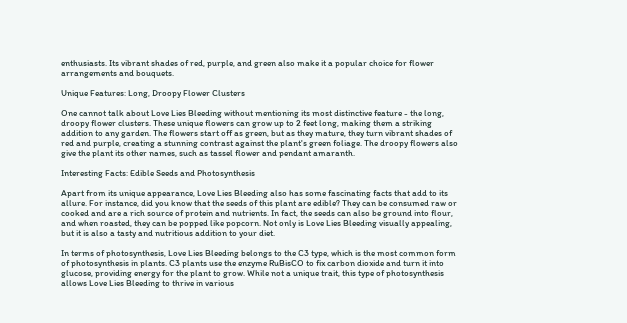enthusiasts. Its vibrant shades of red, purple, and green also make it a popular choice for flower arrangements and bouquets.

Unique Features: Long, Droopy Flower Clusters

One cannot talk about Love Lies Bleeding without mentioning its most distinctive feature - the long, droopy flower clusters. These unique flowers can grow up to 2 feet long, making them a striking addition to any garden. The flowers start off as green, but as they mature, they turn vibrant shades of red and purple, creating a stunning contrast against the plant's green foliage. The droopy flowers also give the plant its other names, such as tassel flower and pendant amaranth.

Interesting Facts: Edible Seeds and Photosynthesis

Apart from its unique appearance, Love Lies Bleeding also has some fascinating facts that add to its allure. For instance, did you know that the seeds of this plant are edible? They can be consumed raw or cooked and are a rich source of protein and nutrients. In fact, the seeds can also be ground into flour, and when roasted, they can be popped like popcorn. Not only is Love Lies Bleeding visually appealing, but it is also a tasty and nutritious addition to your diet.

In terms of photosynthesis, Love Lies Bleeding belongs to the C3 type, which is the most common form of photosynthesis in plants. C3 plants use the enzyme RuBisCO to fix carbon dioxide and turn it into glucose, providing energy for the plant to grow. While not a unique trait, this type of photosynthesis allows Love Lies Bleeding to thrive in various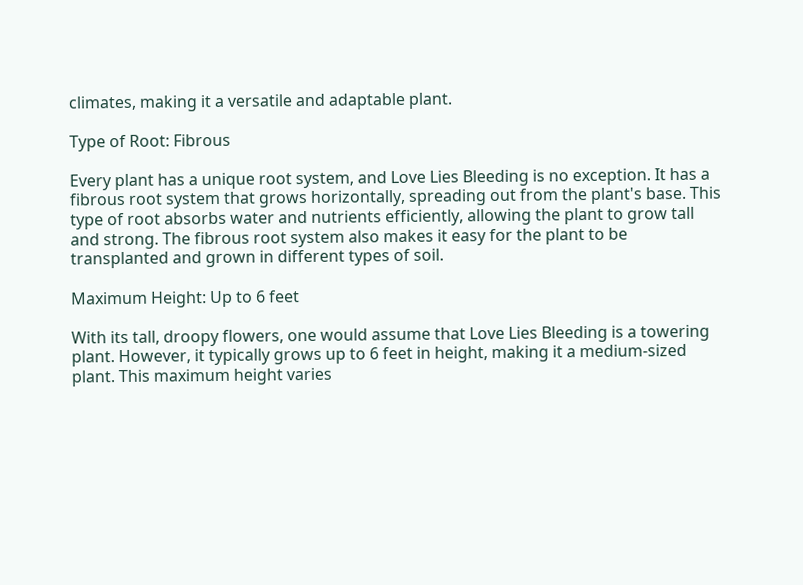climates, making it a versatile and adaptable plant.

Type of Root: Fibrous

Every plant has a unique root system, and Love Lies Bleeding is no exception. It has a fibrous root system that grows horizontally, spreading out from the plant's base. This type of root absorbs water and nutrients efficiently, allowing the plant to grow tall and strong. The fibrous root system also makes it easy for the plant to be transplanted and grown in different types of soil.

Maximum Height: Up to 6 feet

With its tall, droopy flowers, one would assume that Love Lies Bleeding is a towering plant. However, it typically grows up to 6 feet in height, making it a medium-sized plant. This maximum height varies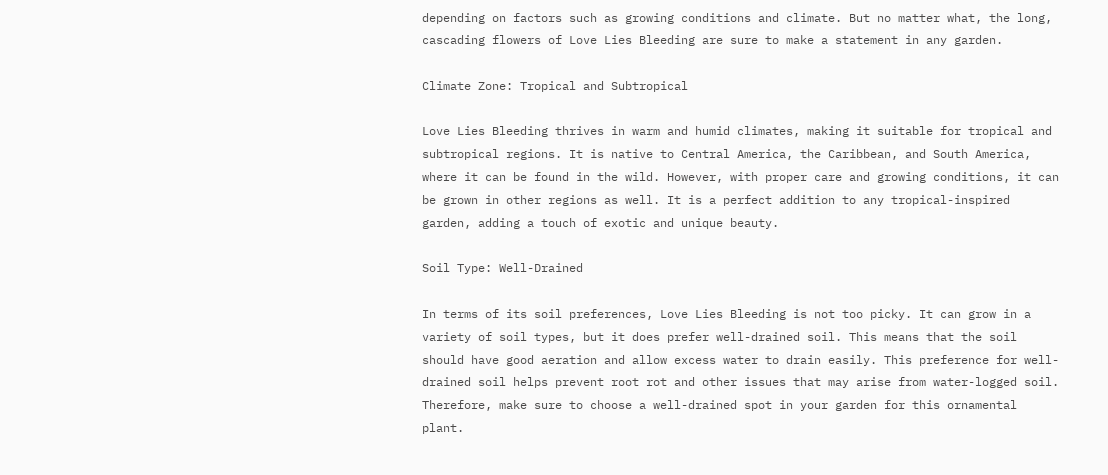depending on factors such as growing conditions and climate. But no matter what, the long, cascading flowers of Love Lies Bleeding are sure to make a statement in any garden.

Climate Zone: Tropical and Subtropical

Love Lies Bleeding thrives in warm and humid climates, making it suitable for tropical and subtropical regions. It is native to Central America, the Caribbean, and South America, where it can be found in the wild. However, with proper care and growing conditions, it can be grown in other regions as well. It is a perfect addition to any tropical-inspired garden, adding a touch of exotic and unique beauty.

Soil Type: Well-Drained

In terms of its soil preferences, Love Lies Bleeding is not too picky. It can grow in a variety of soil types, but it does prefer well-drained soil. This means that the soil should have good aeration and allow excess water to drain easily. This preference for well-drained soil helps prevent root rot and other issues that may arise from water-logged soil. Therefore, make sure to choose a well-drained spot in your garden for this ornamental plant.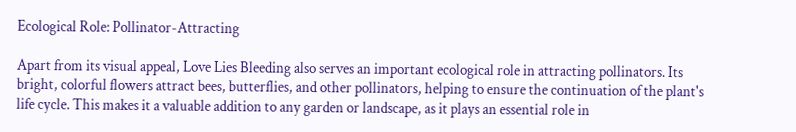Ecological Role: Pollinator-Attracting

Apart from its visual appeal, Love Lies Bleeding also serves an important ecological role in attracting pollinators. Its bright, colorful flowers attract bees, butterflies, and other pollinators, helping to ensure the continuation of the plant's life cycle. This makes it a valuable addition to any garden or landscape, as it plays an essential role in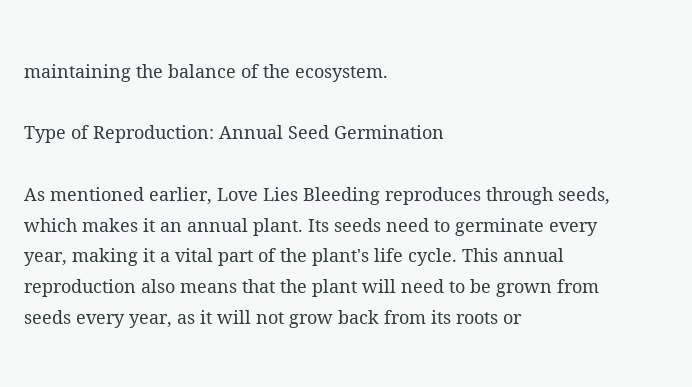maintaining the balance of the ecosystem.

Type of Reproduction: Annual Seed Germination

As mentioned earlier, Love Lies Bleeding reproduces through seeds, which makes it an annual plant. Its seeds need to germinate every year, making it a vital part of the plant's life cycle. This annual reproduction also means that the plant will need to be grown from seeds every year, as it will not grow back from its roots or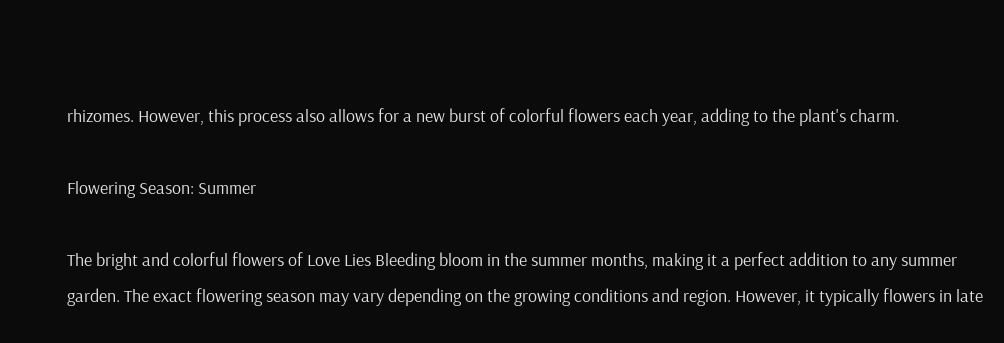rhizomes. However, this process also allows for a new burst of colorful flowers each year, adding to the plant's charm.

Flowering Season: Summer

The bright and colorful flowers of Love Lies Bleeding bloom in the summer months, making it a perfect addition to any summer garden. The exact flowering season may vary depending on the growing conditions and region. However, it typically flowers in late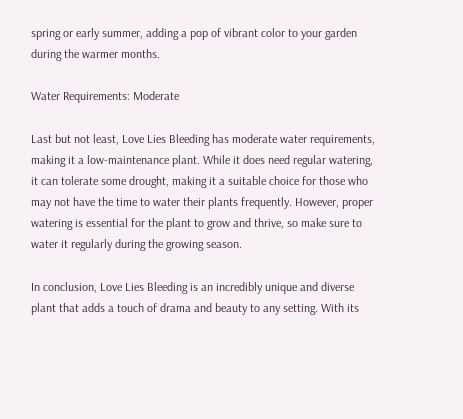spring or early summer, adding a pop of vibrant color to your garden during the warmer months.

Water Requirements: Moderate

Last but not least, Love Lies Bleeding has moderate water requirements, making it a low-maintenance plant. While it does need regular watering, it can tolerate some drought, making it a suitable choice for those who may not have the time to water their plants frequently. However, proper watering is essential for the plant to grow and thrive, so make sure to water it regularly during the growing season.

In conclusion, Love Lies Bleeding is an incredibly unique and diverse plant that adds a touch of drama and beauty to any setting. With its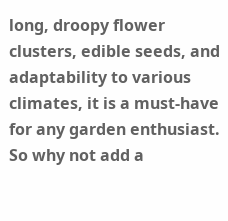long, droopy flower clusters, edible seeds, and adaptability to various climates, it is a must-have for any garden enthusiast. So why not add a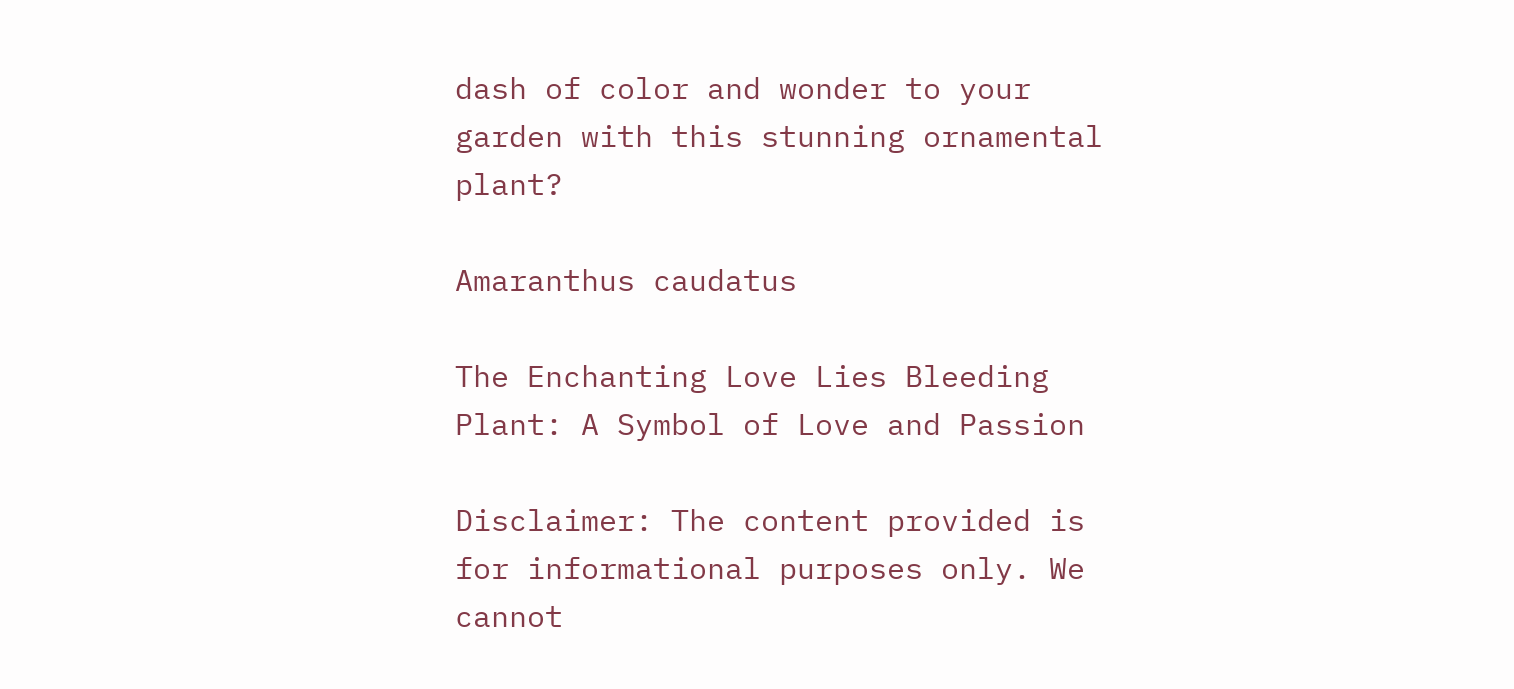dash of color and wonder to your garden with this stunning ornamental plant?

Amaranthus caudatus

The Enchanting Love Lies Bleeding Plant: A Symbol of Love and Passion

Disclaimer: The content provided is for informational purposes only. We cannot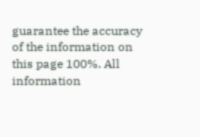guarantee the accuracy of the information on this page 100%. All information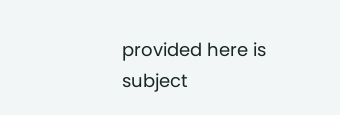provided here is subject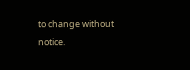to change without notice.